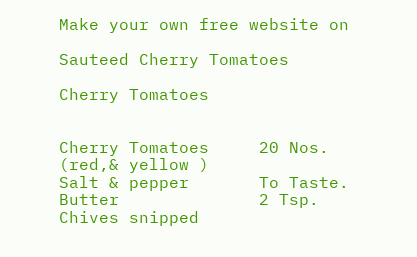Make your own free website on

Sauteed Cherry Tomatoes

Cherry Tomatoes


Cherry Tomatoes     20 Nos.
(red,& yellow )
Salt & pepper       To Taste.
Butter              2 Tsp.
Chives snipped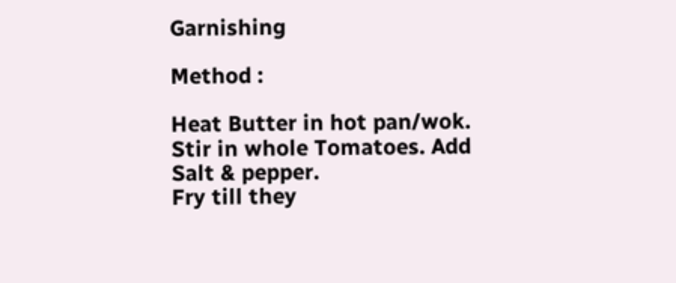Garnishing

Method :

Heat Butter in hot pan/wok.
Stir in whole Tomatoes. Add Salt & pepper.
Fry till they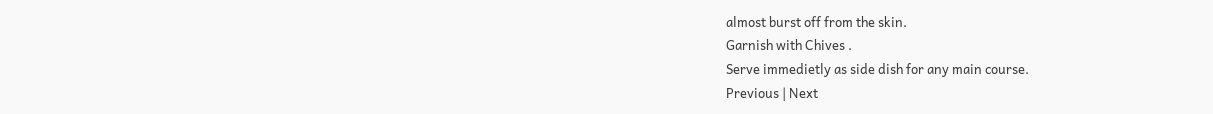almost burst off from the skin.
Garnish with Chives .
Serve immedietly as side dish for any main course.
Previous | Next